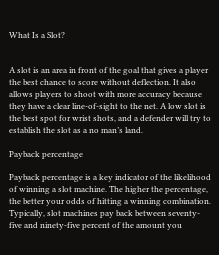What Is a Slot?


A slot is an area in front of the goal that gives a player the best chance to score without deflection. It also allows players to shoot with more accuracy because they have a clear line-of-sight to the net. A low slot is the best spot for wrist shots, and a defender will try to establish the slot as a no man’s land.

Payback percentage

Payback percentage is a key indicator of the likelihood of winning a slot machine. The higher the percentage, the better your odds of hitting a winning combination. Typically, slot machines pay back between seventy-five and ninety-five percent of the amount you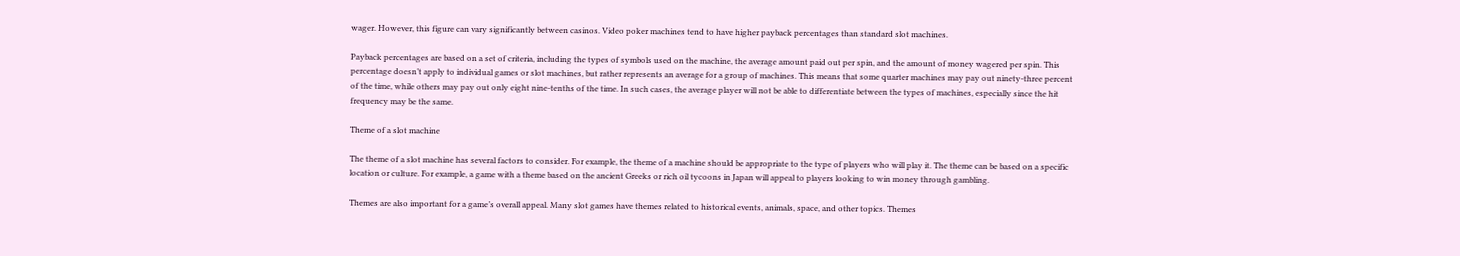wager. However, this figure can vary significantly between casinos. Video poker machines tend to have higher payback percentages than standard slot machines.

Payback percentages are based on a set of criteria, including the types of symbols used on the machine, the average amount paid out per spin, and the amount of money wagered per spin. This percentage doesn’t apply to individual games or slot machines, but rather represents an average for a group of machines. This means that some quarter machines may pay out ninety-three percent of the time, while others may pay out only eight nine-tenths of the time. In such cases, the average player will not be able to differentiate between the types of machines, especially since the hit frequency may be the same.

Theme of a slot machine

The theme of a slot machine has several factors to consider. For example, the theme of a machine should be appropriate to the type of players who will play it. The theme can be based on a specific location or culture. For example, a game with a theme based on the ancient Greeks or rich oil tycoons in Japan will appeal to players looking to win money through gambling.

Themes are also important for a game’s overall appeal. Many slot games have themes related to historical events, animals, space, and other topics. Themes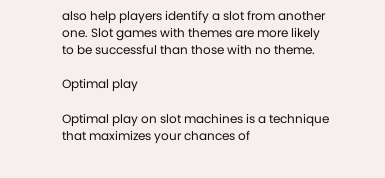also help players identify a slot from another one. Slot games with themes are more likely to be successful than those with no theme.

Optimal play

Optimal play on slot machines is a technique that maximizes your chances of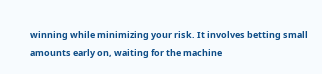winning while minimizing your risk. It involves betting small amounts early on, waiting for the machine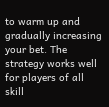to warm up and gradually increasing your bet. The strategy works well for players of all skill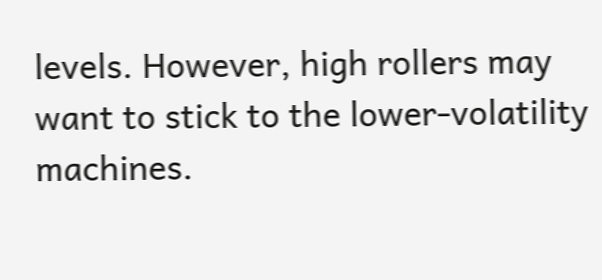levels. However, high rollers may want to stick to the lower-volatility machines.